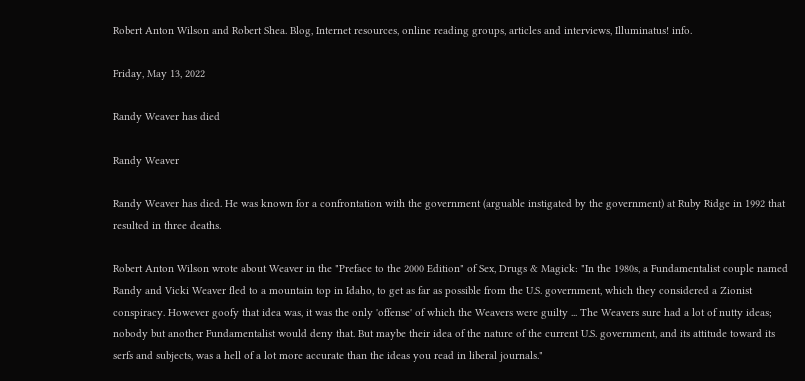Robert Anton Wilson and Robert Shea. Blog, Internet resources, online reading groups, articles and interviews, Illuminatus! info.

Friday, May 13, 2022

Randy Weaver has died

Randy Weaver

Randy Weaver has died. He was known for a confrontation with the government (arguable instigated by the government) at Ruby Ridge in 1992 that resulted in three deaths.

Robert Anton Wilson wrote about Weaver in the "Preface to the 2000 Edition" of Sex, Drugs & Magick: "In the 1980s, a Fundamentalist couple named Randy and Vicki Weaver fled to a mountain top in Idaho, to get as far as possible from the U.S. government, which they considered a Zionist conspiracy. However goofy that idea was, it was the only 'offense' of which the Weavers were guilty ... The Weavers sure had a lot of nutty ideas; nobody but another Fundamentalist would deny that. But maybe their idea of the nature of the current U.S. government, and its attitude toward its serfs and subjects, was a hell of a lot more accurate than the ideas you read in liberal journals."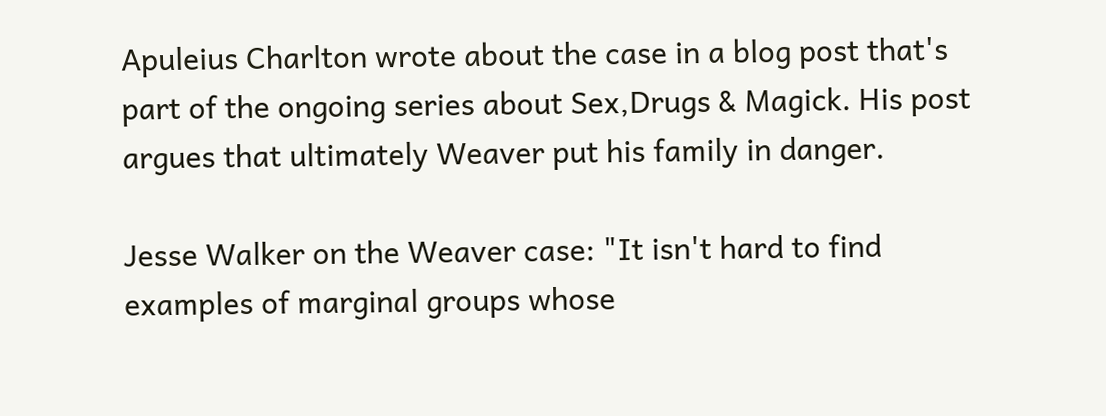Apuleius Charlton wrote about the case in a blog post that's part of the ongoing series about Sex,Drugs & Magick. His post argues that ultimately Weaver put his family in danger.

Jesse Walker on the Weaver case: "It isn't hard to find examples of marginal groups whose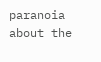paranoia about the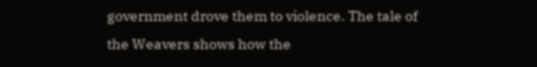government drove them to violence. The tale of the Weavers shows how the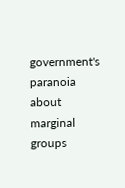government's paranoia about marginal groups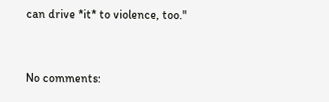can drive *it* to violence, too."


No comments: